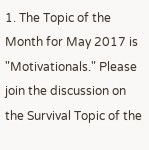1. The Topic of the Month for May 2017 is "Motivationals." Please join the discussion on the Survival Topic of the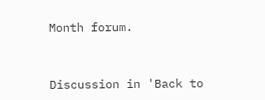Month forum.


Discussion in 'Back to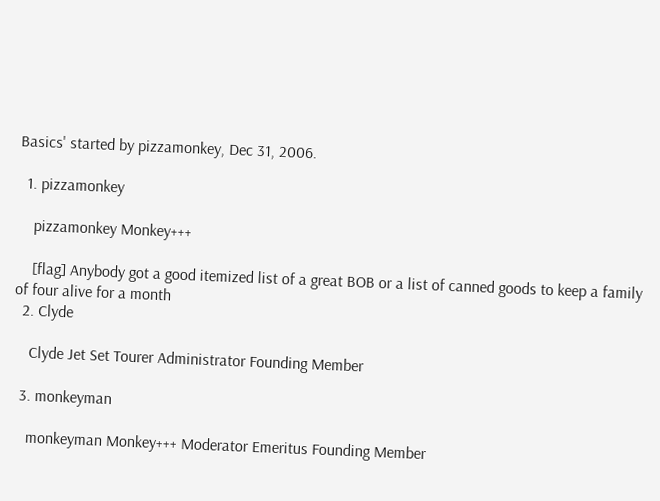Basics' started by pizzamonkey, Dec 31, 2006.

  1. pizzamonkey

    pizzamonkey Monkey+++

    [flag] Anybody got a good itemized list of a great BOB or a list of canned goods to keep a family of four alive for a month
  2. Clyde

    Clyde Jet Set Tourer Administrator Founding Member

  3. monkeyman

    monkeyman Monkey+++ Moderator Emeritus Founding Member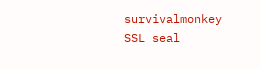survivalmonkey SSL seal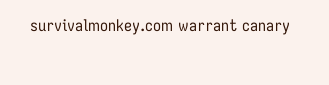survivalmonkey.com warrant canary